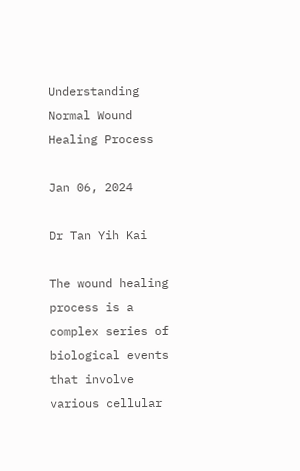Understanding Normal Wound Healing Process

Jan 06, 2024

Dr Tan Yih Kai

The wound healing process is a complex series of biological events that involve various cellular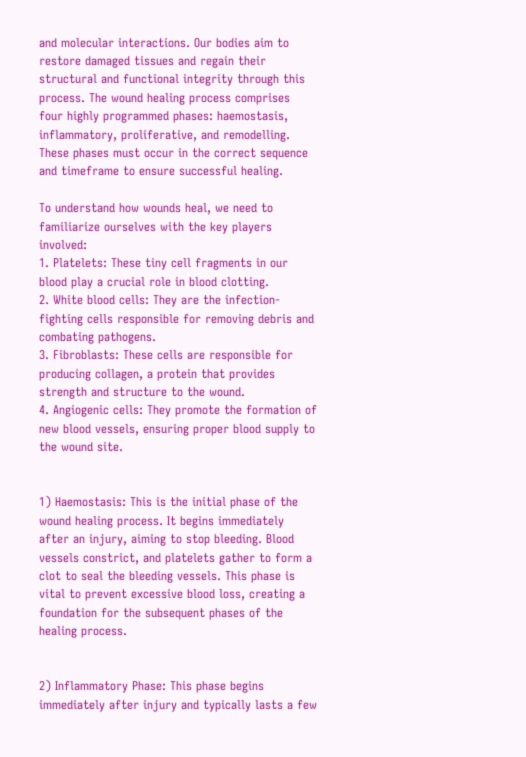and molecular interactions. Our bodies aim to restore damaged tissues and regain their structural and functional integrity through this process. The wound healing process comprises four highly programmed phases: haemostasis, inflammatory, proliferative, and remodelling. These phases must occur in the correct sequence and timeframe to ensure successful healing.

To understand how wounds heal, we need to familiarize ourselves with the key players involved:
1. Platelets: These tiny cell fragments in our blood play a crucial role in blood clotting.
2. White blood cells: They are the infection-fighting cells responsible for removing debris and combating pathogens.
3. Fibroblasts: These cells are responsible for producing collagen, a protein that provides strength and structure to the wound.
4. Angiogenic cells: They promote the formation of new blood vessels, ensuring proper blood supply to the wound site.


1) Haemostasis: This is the initial phase of the wound healing process. It begins immediately after an injury, aiming to stop bleeding. Blood vessels constrict, and platelets gather to form a clot to seal the bleeding vessels. This phase is vital to prevent excessive blood loss, creating a foundation for the subsequent phases of the healing process.


2) Inflammatory Phase: This phase begins immediately after injury and typically lasts a few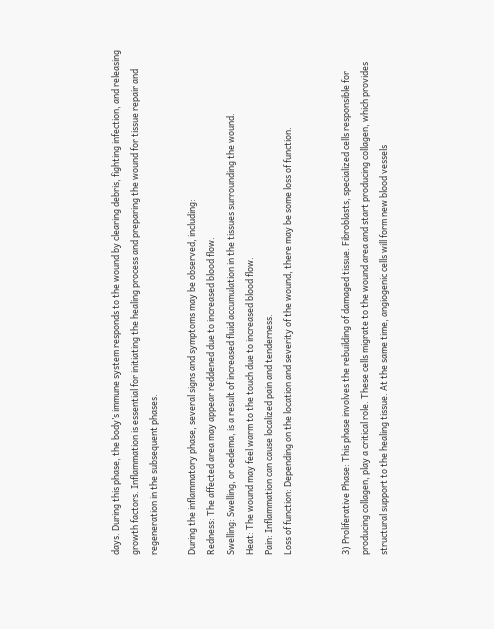days. During this phase, the body’s immune system responds to the wound by clearing debris, fighting infection, and releasing growth factors. Inflammation is essential for initiating the healing process and preparing the wound for tissue repair and regeneration in the subsequent phases.

During the inflammatory phase, several signs and symptoms may be observed, including:
Redness: The affected area may appear reddened due to increased blood flow.
Swelling: Swelling, or oedema, is a result of increased fluid accumulation in the tissues surrounding the wound.
Heat: The wound may feel warm to the touch due to increased blood flow.
Pain: Inflammation can cause localized pain and tenderness.
Loss of function: Depending on the location and severity of the wound, there may be some loss of function.


3) Proliferative Phase: This phase involves the rebuilding of damaged tissue. Fibroblasts, specialized cells responsible for producing collagen, play a critical role. These cells migrate to the wound area and start producing collagen, which provides structural support to the healing tissue. At the same time, angiogenic cells will form new blood vessels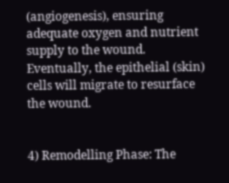(angiogenesis), ensuring adequate oxygen and nutrient supply to the wound. Eventually, the epithelial (skin) cells will migrate to resurface the wound.


4) Remodelling Phase: The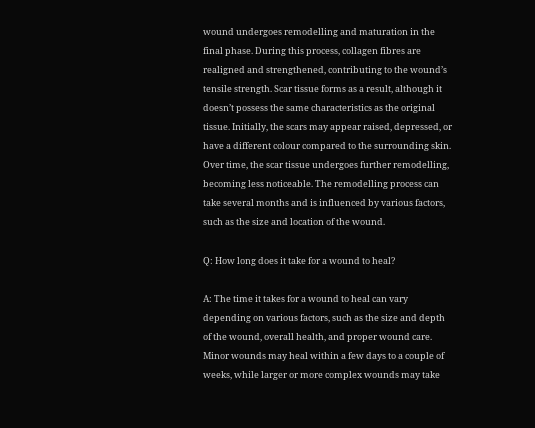wound undergoes remodelling and maturation in the final phase. During this process, collagen fibres are realigned and strengthened, contributing to the wound’s tensile strength. Scar tissue forms as a result, although it doesn’t possess the same characteristics as the original tissue. Initially, the scars may appear raised, depressed, or have a different colour compared to the surrounding skin. Over time, the scar tissue undergoes further remodelling, becoming less noticeable. The remodelling process can take several months and is influenced by various factors, such as the size and location of the wound.

Q: How long does it take for a wound to heal?

A: The time it takes for a wound to heal can vary depending on various factors, such as the size and depth of the wound, overall health, and proper wound care. Minor wounds may heal within a few days to a couple of weeks, while larger or more complex wounds may take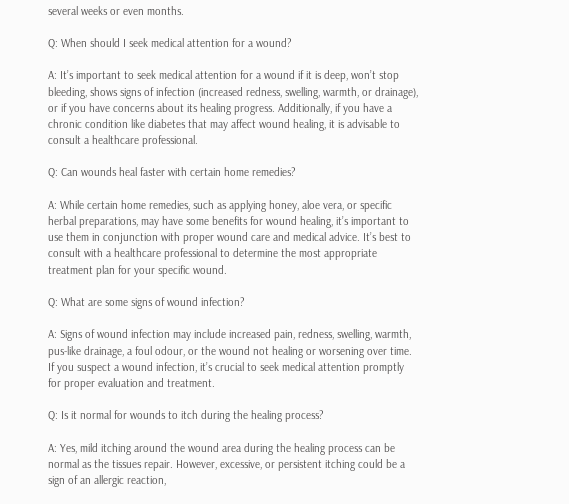several weeks or even months.

Q: When should I seek medical attention for a wound?

A: It’s important to seek medical attention for a wound if it is deep, won’t stop bleeding, shows signs of infection (increased redness, swelling, warmth, or drainage), or if you have concerns about its healing progress. Additionally, if you have a chronic condition like diabetes that may affect wound healing, it is advisable to consult a healthcare professional.

Q: Can wounds heal faster with certain home remedies?

A: While certain home remedies, such as applying honey, aloe vera, or specific herbal preparations, may have some benefits for wound healing, it’s important to use them in conjunction with proper wound care and medical advice. It’s best to consult with a healthcare professional to determine the most appropriate treatment plan for your specific wound.

Q: What are some signs of wound infection?

A: Signs of wound infection may include increased pain, redness, swelling, warmth, pus-like drainage, a foul odour, or the wound not healing or worsening over time. If you suspect a wound infection, it’s crucial to seek medical attention promptly for proper evaluation and treatment.

Q: Is it normal for wounds to itch during the healing process?

A: Yes, mild itching around the wound area during the healing process can be normal as the tissues repair. However, excessive, or persistent itching could be a sign of an allergic reaction,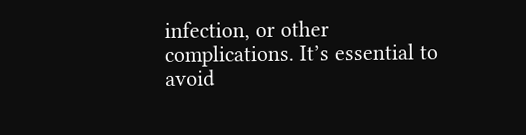infection, or other complications. It’s essential to avoid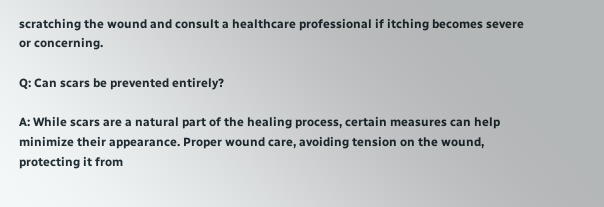scratching the wound and consult a healthcare professional if itching becomes severe or concerning.

Q: Can scars be prevented entirely?

A: While scars are a natural part of the healing process, certain measures can help minimize their appearance. Proper wound care, avoiding tension on the wound, protecting it from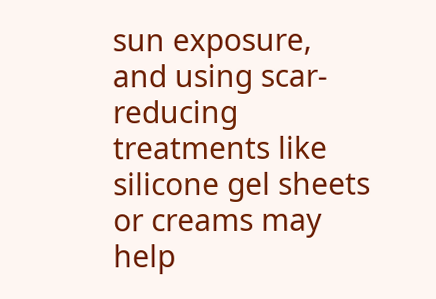sun exposure, and using scar-reducing treatments like silicone gel sheets or creams may help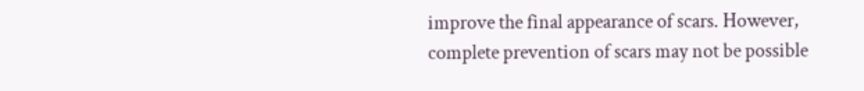improve the final appearance of scars. However, complete prevention of scars may not be possible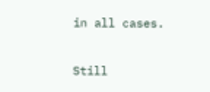in all cases.

Still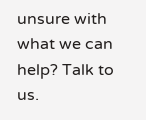unsure with what we can help? Talk to us.